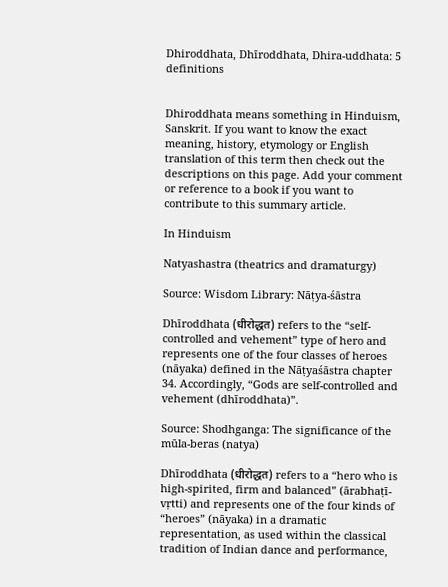Dhiroddhata, Dhīroddhata, Dhira-uddhata: 5 definitions


Dhiroddhata means something in Hinduism, Sanskrit. If you want to know the exact meaning, history, etymology or English translation of this term then check out the descriptions on this page. Add your comment or reference to a book if you want to contribute to this summary article.

In Hinduism

Natyashastra (theatrics and dramaturgy)

Source: Wisdom Library: Nāṭya-śāstra

Dhīroddhata (धीरोद्धत) refers to the “self-controlled and vehement” type of hero and represents one of the four classes of heroes (nāyaka) defined in the Nāṭyaśāstra chapter 34. Accordingly, “Gods are self-controlled and vehement (dhīroddhata)”.

Source: Shodhganga: The significance of the mūla-beras (natya)

Dhīroddhata (धीरोद्धत) refers to a “hero who is high-spirited, firm and balanced” (ārabhaṭī-vṛtti) and represents one of the four kinds of “heroes” (nāyaka) in a dramatic representation, as used within the classical tradition of Indian dance and performance,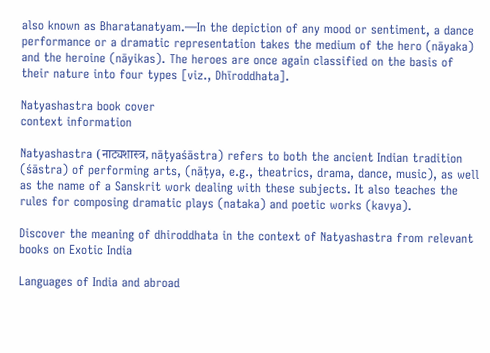also known as Bharatanatyam.—In the depiction of any mood or sentiment, a dance performance or a dramatic representation takes the medium of the hero (nāyaka) and the heroine (nāyikas). The heroes are once again classified on the basis of their nature into four types [viz., Dhīroddhata].

Natyashastra book cover
context information

Natyashastra (नाट्यशास्त्र, nāṭyaśāstra) refers to both the ancient Indian tradition (śāstra) of performing arts, (nāṭya, e.g., theatrics, drama, dance, music), as well as the name of a Sanskrit work dealing with these subjects. It also teaches the rules for composing dramatic plays (nataka) and poetic works (kavya).

Discover the meaning of dhiroddhata in the context of Natyashastra from relevant books on Exotic India

Languages of India and abroad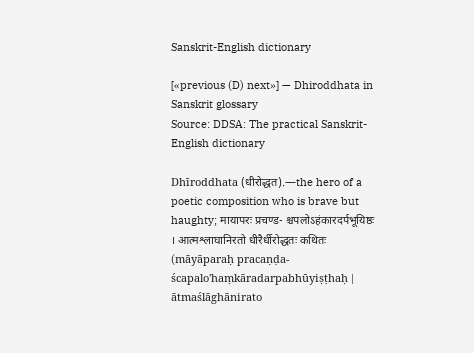Sanskrit-English dictionary

[«previous (D) next»] — Dhiroddhata in Sanskrit glossary
Source: DDSA: The practical Sanskrit-English dictionary

Dhīroddhata (धीरोद्धत).—the hero of a poetic composition who is brave but haughty; मायापरः प्रचण्ड- श्चपलोऽहंकारदर्पभूयिष्ठः । आत्मश्लाघानिरतो धीरैर्धीरोद्धतः कथितः (māyāparaḥ pracaṇḍa- ścapalo'haṃkāradarpabhūyiṣṭhaḥ | ātmaślāghānirato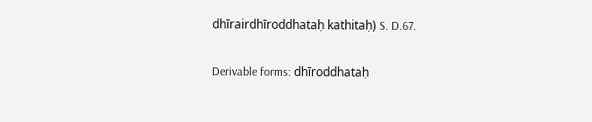dhīrairdhīroddhataḥ kathitaḥ) S. D.67.

Derivable forms: dhīroddhataḥ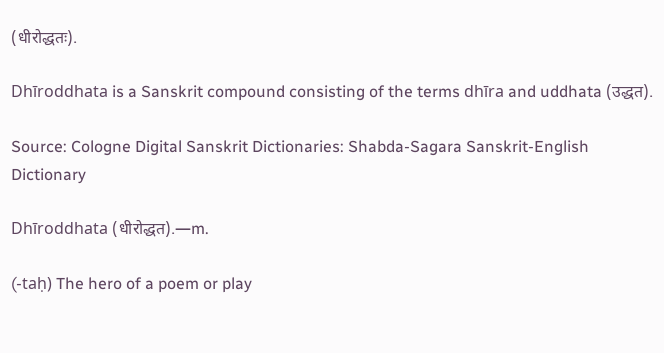(धीरोद्धतः).

Dhīroddhata is a Sanskrit compound consisting of the terms dhīra and uddhata (उद्धत).

Source: Cologne Digital Sanskrit Dictionaries: Shabda-Sagara Sanskrit-English Dictionary

Dhīroddhata (धीरोद्धत).—m.

(-taḥ) The hero of a poem or play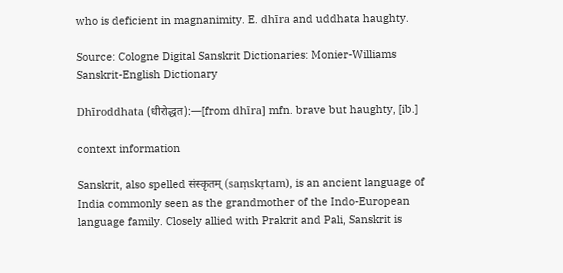who is deficient in magnanimity. E. dhīra and uddhata haughty.

Source: Cologne Digital Sanskrit Dictionaries: Monier-Williams Sanskrit-English Dictionary

Dhīroddhata (धीरोद्धत):—[from dhīra] mfn. brave but haughty, [ib.]

context information

Sanskrit, also spelled संस्कृतम् (saṃskṛtam), is an ancient language of India commonly seen as the grandmother of the Indo-European language family. Closely allied with Prakrit and Pali, Sanskrit is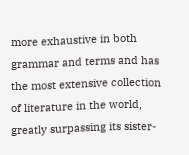more exhaustive in both grammar and terms and has the most extensive collection of literature in the world, greatly surpassing its sister-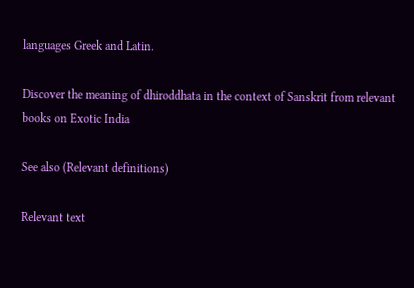languages Greek and Latin.

Discover the meaning of dhiroddhata in the context of Sanskrit from relevant books on Exotic India

See also (Relevant definitions)

Relevant text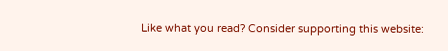Like what you read? Consider supporting this website: